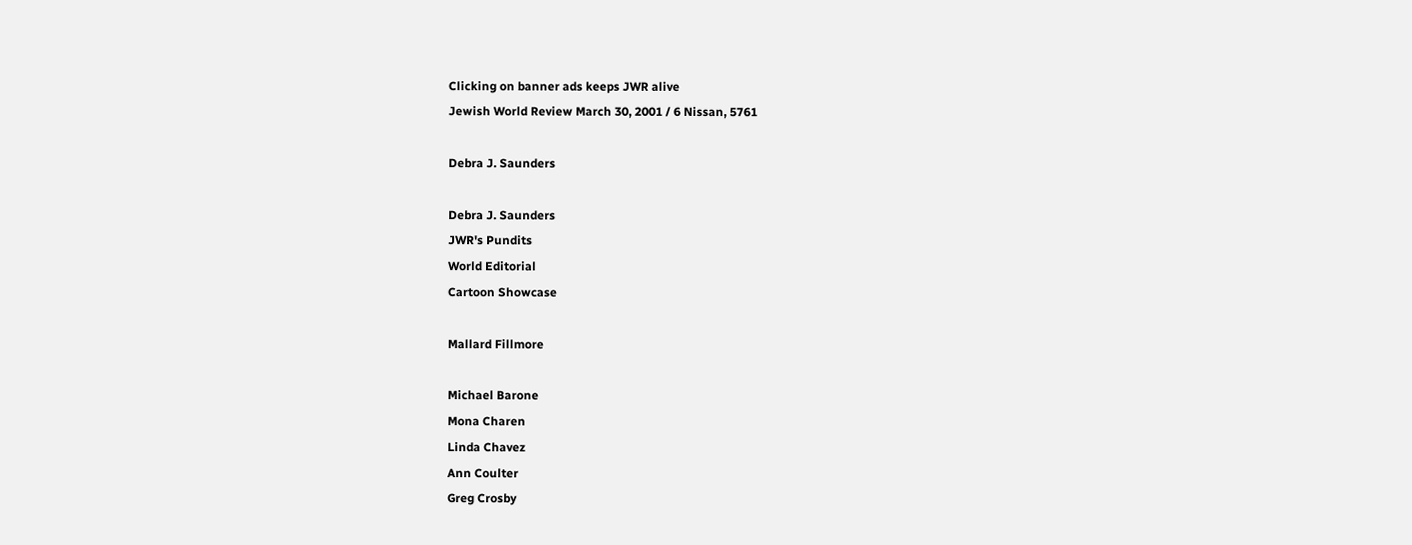Clicking on banner ads keeps JWR alive
Jewish World Review March 30, 2001 / 6 Nissan, 5761

Debra J. Saunders

Debra J. Saunders
JWR's Pundits
World Editorial
Cartoon Showcase

Mallard Fillmore

Michael Barone
Mona Charen
Linda Chavez
Ann Coulter
Greg Crosby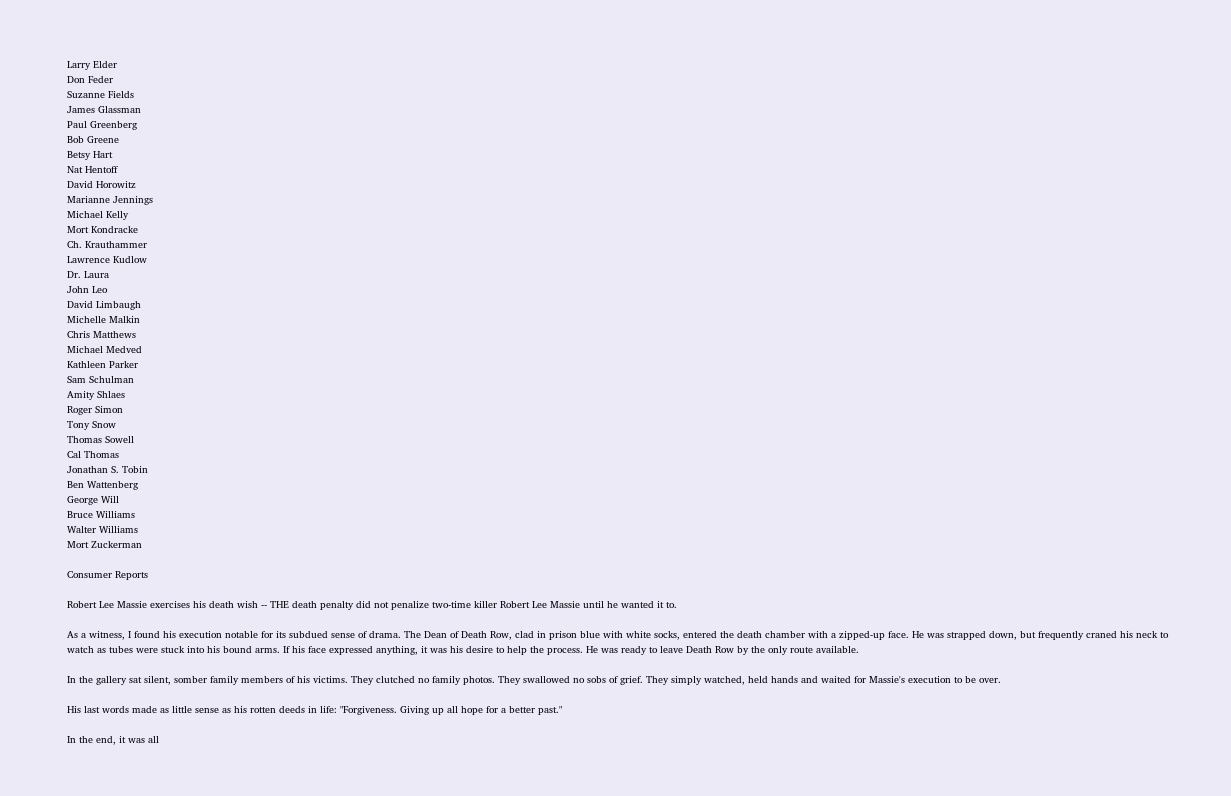Larry Elder
Don Feder
Suzanne Fields
James Glassman
Paul Greenberg
Bob Greene
Betsy Hart
Nat Hentoff
David Horowitz
Marianne Jennings
Michael Kelly
Mort Kondracke
Ch. Krauthammer
Lawrence Kudlow
Dr. Laura
John Leo
David Limbaugh
Michelle Malkin
Chris Matthews
Michael Medved
Kathleen Parker
Sam Schulman
Amity Shlaes
Roger Simon
Tony Snow
Thomas Sowell
Cal Thomas
Jonathan S. Tobin
Ben Wattenberg
George Will
Bruce Williams
Walter Williams
Mort Zuckerman

Consumer Reports

Robert Lee Massie exercises his death wish -- THE death penalty did not penalize two-time killer Robert Lee Massie until he wanted it to.

As a witness, I found his execution notable for its subdued sense of drama. The Dean of Death Row, clad in prison blue with white socks, entered the death chamber with a zipped-up face. He was strapped down, but frequently craned his neck to watch as tubes were stuck into his bound arms. If his face expressed anything, it was his desire to help the process. He was ready to leave Death Row by the only route available.

In the gallery sat silent, somber family members of his victims. They clutched no family photos. They swallowed no sobs of grief. They simply watched, held hands and waited for Massie's execution to be over.

His last words made as little sense as his rotten deeds in life: "Forgiveness. Giving up all hope for a better past."

In the end, it was all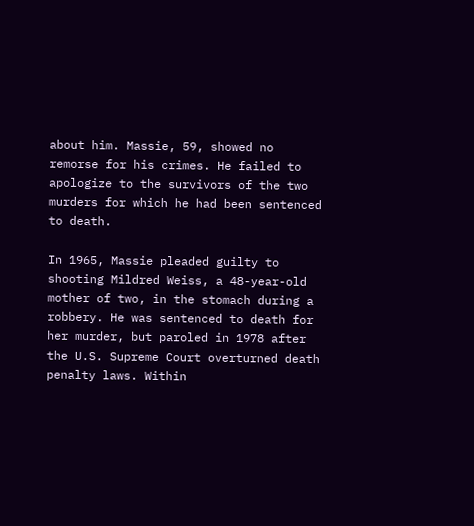about him. Massie, 59, showed no remorse for his crimes. He failed to apologize to the survivors of the two murders for which he had been sentenced to death.

In 1965, Massie pleaded guilty to shooting Mildred Weiss, a 48-year-old mother of two, in the stomach during a robbery. He was sentenced to death for her murder, but paroled in 1978 after the U.S. Supreme Court overturned death penalty laws. Within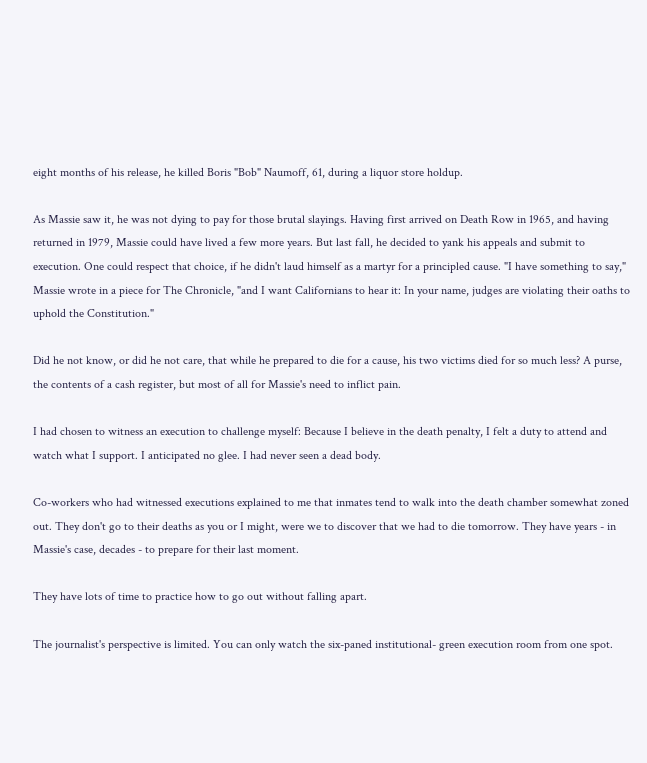eight months of his release, he killed Boris "Bob" Naumoff, 61, during a liquor store holdup.

As Massie saw it, he was not dying to pay for those brutal slayings. Having first arrived on Death Row in 1965, and having returned in 1979, Massie could have lived a few more years. But last fall, he decided to yank his appeals and submit to execution. One could respect that choice, if he didn't laud himself as a martyr for a principled cause. "I have something to say," Massie wrote in a piece for The Chronicle, "and I want Californians to hear it: In your name, judges are violating their oaths to uphold the Constitution."

Did he not know, or did he not care, that while he prepared to die for a cause, his two victims died for so much less? A purse, the contents of a cash register, but most of all for Massie's need to inflict pain.

I had chosen to witness an execution to challenge myself: Because I believe in the death penalty, I felt a duty to attend and watch what I support. I anticipated no glee. I had never seen a dead body.

Co-workers who had witnessed executions explained to me that inmates tend to walk into the death chamber somewhat zoned out. They don't go to their deaths as you or I might, were we to discover that we had to die tomorrow. They have years - in Massie's case, decades - to prepare for their last moment.

They have lots of time to practice how to go out without falling apart.

The journalist's perspective is limited. You can only watch the six-paned institutional- green execution room from one spot.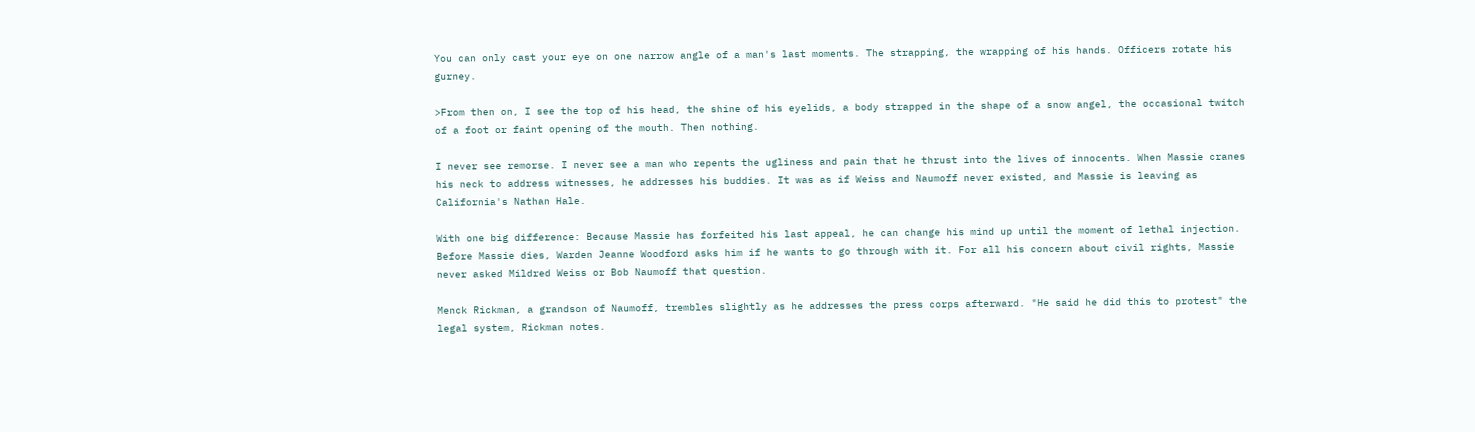You can only cast your eye on one narrow angle of a man's last moments. The strapping, the wrapping of his hands. Officers rotate his gurney.

>From then on, I see the top of his head, the shine of his eyelids, a body strapped in the shape of a snow angel, the occasional twitch of a foot or faint opening of the mouth. Then nothing.

I never see remorse. I never see a man who repents the ugliness and pain that he thrust into the lives of innocents. When Massie cranes his neck to address witnesses, he addresses his buddies. It was as if Weiss and Naumoff never existed, and Massie is leaving as California's Nathan Hale.

With one big difference: Because Massie has forfeited his last appeal, he can change his mind up until the moment of lethal injection. Before Massie dies, Warden Jeanne Woodford asks him if he wants to go through with it. For all his concern about civil rights, Massie never asked Mildred Weiss or Bob Naumoff that question.

Menck Rickman, a grandson of Naumoff, trembles slightly as he addresses the press corps afterward. "He said he did this to protest" the legal system, Rickman notes.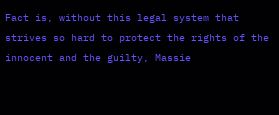Fact is, without this legal system that strives so hard to protect the rights of the innocent and the guilty, Massie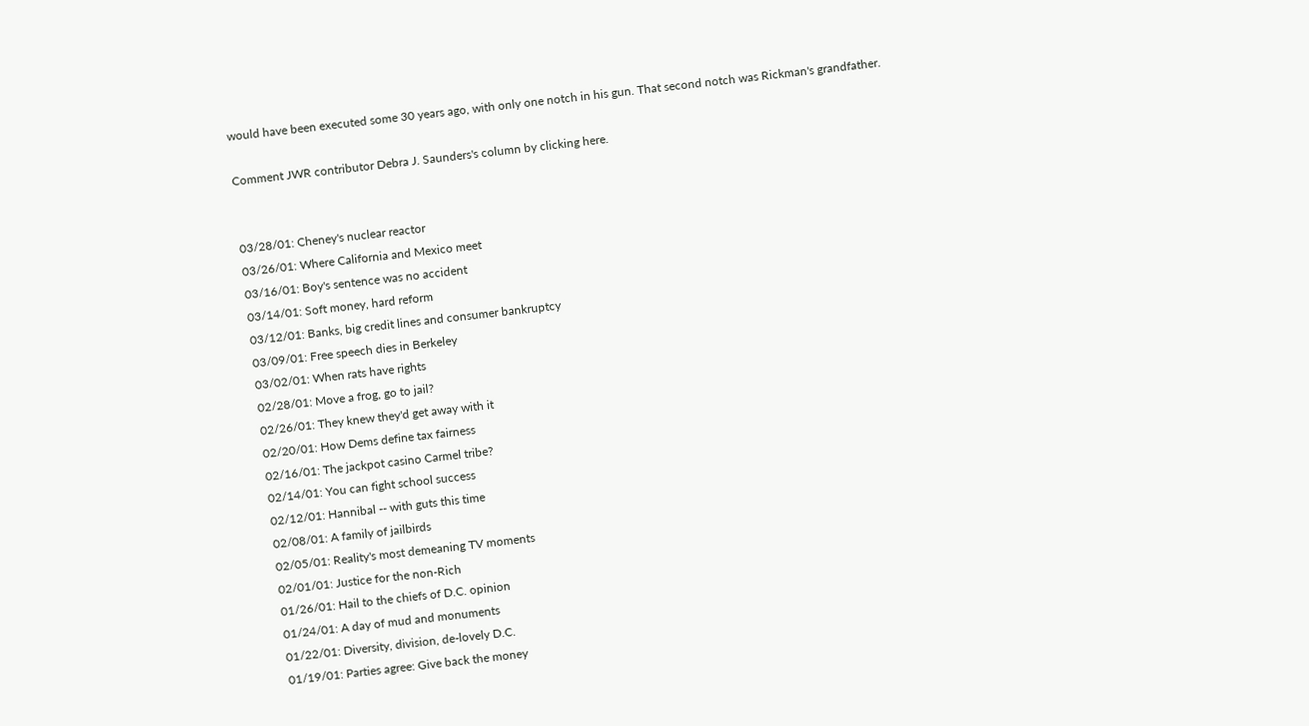would have been executed some 30 years ago, with only one notch in his gun. That second notch was Rickman's grandfather.

Comment JWR contributor Debra J. Saunders's column by clicking here.


03/28/01: Cheney's nuclear reactor
03/26/01: Where California and Mexico meet
03/16/01: Boy's sentence was no accident
03/14/01: Soft money, hard reform
03/12/01: Banks, big credit lines and consumer bankruptcy
03/09/01: Free speech dies in Berkeley
03/02/01: When rats have rights
02/28/01: Move a frog, go to jail?
02/26/01: They knew they'd get away with it
02/20/01: How Dems define tax fairness
02/16/01: The jackpot casino Carmel tribe?
02/14/01: You can fight school success
02/12/01: Hannibal -- with guts this time
02/08/01: A family of jailbirds
02/05/01: Reality's most demeaning TV moments
02/01/01: Justice for the non-Rich
01/26/01: Hail to the chiefs of D.C. opinion
01/24/01: A day of mud and monuments
01/22/01: Diversity, division, de-lovely D.C.
01/19/01: Parties agree: Give back the money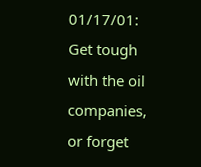01/17/01: Get tough with the oil companies, or forget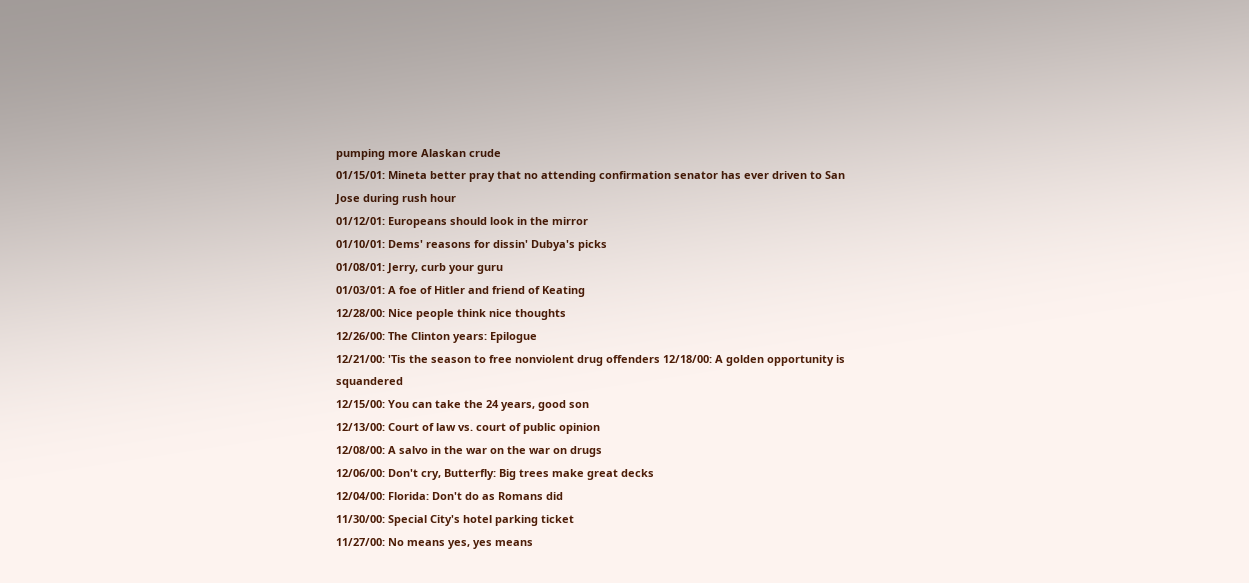pumping more Alaskan crude
01/15/01: Mineta better pray that no attending confirmation senator has ever driven to San Jose during rush hour
01/12/01: Europeans should look in the mirror
01/10/01: Dems' reasons for dissin' Dubya's picks
01/08/01: Jerry, curb your guru
01/03/01: A foe of Hitler and friend of Keating
12/28/00: Nice people think nice thoughts
12/26/00: The Clinton years: Epilogue
12/21/00: 'Tis the season to free nonviolent drug offenders 12/18/00: A golden opportunity is squandered
12/15/00: You can take the 24 years, good son
12/13/00: Court of law vs. court of public opinion
12/08/00: A salvo in the war on the war on drugs
12/06/00: Don't cry, Butterfly: Big trees make great decks
12/04/00: Florida: Don't do as Romans did
11/30/00: Special City's hotel parking ticket
11/27/00: No means yes, yes means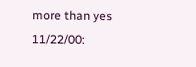more than yes
11/22/00: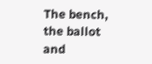The bench, the ballot and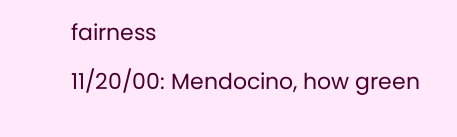fairness
11/20/00: Mendocino, how green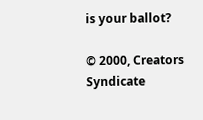is your ballot?

© 2000, Creators Syndicate